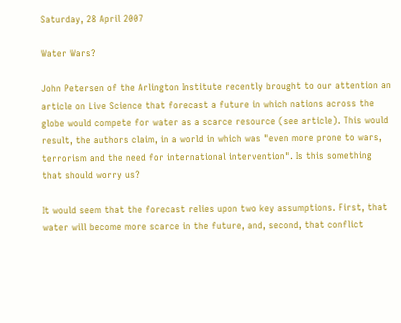Saturday, 28 April 2007

Water Wars?

John Petersen of the Arlington Institute recently brought to our attention an article on Live Science that forecast a future in which nations across the globe would compete for water as a scarce resource (see article). This would result, the authors claim, in a world in which was "even more prone to wars, terrorism and the need for international intervention". Is this something that should worry us?

It would seem that the forecast relies upon two key assumptions. First, that water will become more scarce in the future, and, second, that conflict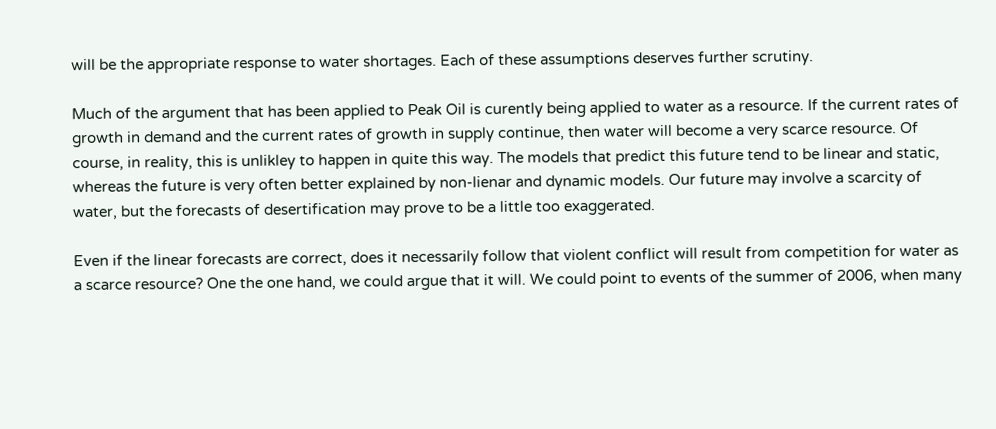will be the appropriate response to water shortages. Each of these assumptions deserves further scrutiny.

Much of the argument that has been applied to Peak Oil is curently being applied to water as a resource. If the current rates of growth in demand and the current rates of growth in supply continue, then water will become a very scarce resource. Of course, in reality, this is unlikley to happen in quite this way. The models that predict this future tend to be linear and static, whereas the future is very often better explained by non-lienar and dynamic models. Our future may involve a scarcity of water, but the forecasts of desertification may prove to be a little too exaggerated.

Even if the linear forecasts are correct, does it necessarily follow that violent conflict will result from competition for water as a scarce resource? One the one hand, we could argue that it will. We could point to events of the summer of 2006, when many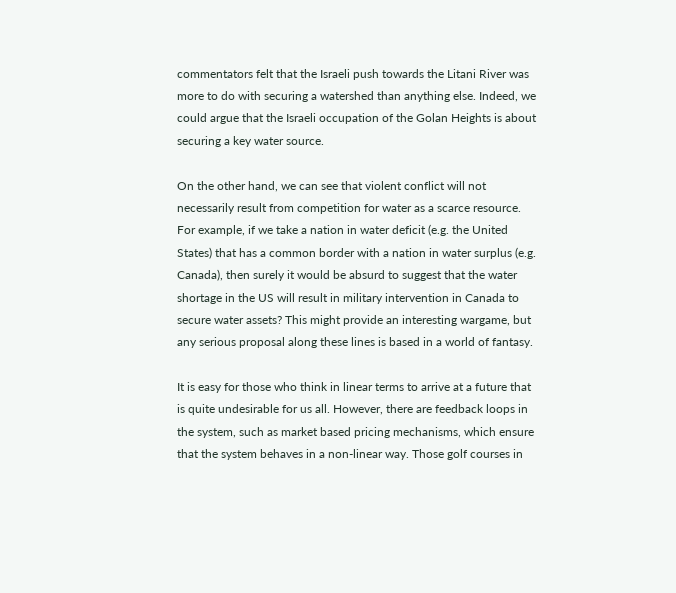commentators felt that the Israeli push towards the Litani River was more to do with securing a watershed than anything else. Indeed, we could argue that the Israeli occupation of the Golan Heights is about securing a key water source.

On the other hand, we can see that violent conflict will not necessarily result from competition for water as a scarce resource. For example, if we take a nation in water deficit (e.g. the United States) that has a common border with a nation in water surplus (e.g. Canada), then surely it would be absurd to suggest that the water shortage in the US will result in military intervention in Canada to secure water assets? This might provide an interesting wargame, but any serious proposal along these lines is based in a world of fantasy.

It is easy for those who think in linear terms to arrive at a future that is quite undesirable for us all. However, there are feedback loops in the system, such as market based pricing mechanisms, which ensure that the system behaves in a non-linear way. Those golf courses in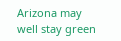Arizona may well stay green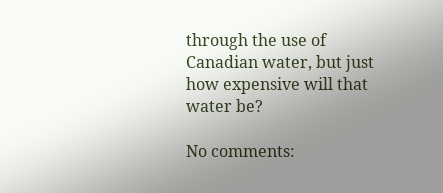through the use of Canadian water, but just how expensive will that water be?

No comments: